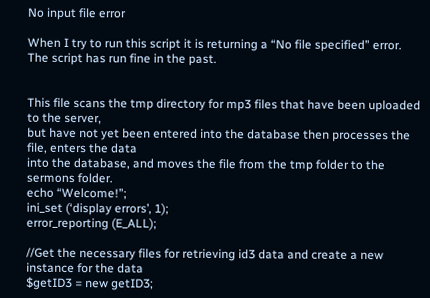No input file error

When I try to run this script it is returning a “No file specified” error. The script has run fine in the past.


This file scans the tmp directory for mp3 files that have been uploaded to the server,
but have not yet been entered into the database then processes the file, enters the data
into the database, and moves the file from the tmp folder to the sermons folder.
echo “Welcome!”;
ini_set (‘display errors’, 1);
error_reporting (E_ALL);

//Get the necessary files for retrieving id3 data and create a new instance for the data
$getID3 = new getID3;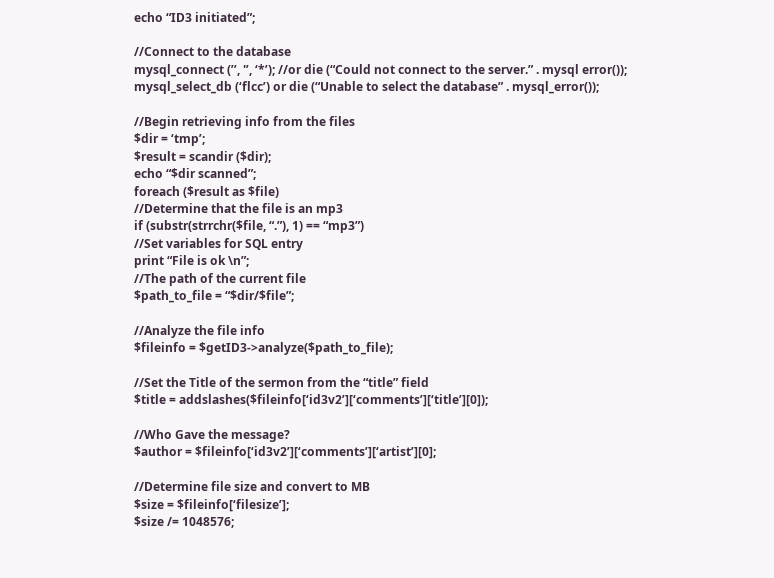echo “ID3 initiated”;

//Connect to the database
mysql_connect (’’, '’, ‘*’); //or die (“Could not connect to the server.” . mysql error());
mysql_select_db (‘flcc’) or die (“Unable to select the database” . mysql_error());

//Begin retrieving info from the files
$dir = ‘tmp’;
$result = scandir ($dir);
echo “$dir scanned”;
foreach ($result as $file)
//Determine that the file is an mp3
if (substr(strrchr($file, “.”), 1) == “mp3”)
//Set variables for SQL entry
print “File is ok \n”;
//The path of the current file
$path_to_file = “$dir/$file”;

//Analyze the file info
$fileinfo = $getID3->analyze($path_to_file);

//Set the Title of the sermon from the “title” field
$title = addslashes($fileinfo[‘id3v2’][‘comments’][‘title’][0]);

//Who Gave the message?
$author = $fileinfo[‘id3v2’][‘comments’][‘artist’][0];

//Determine file size and convert to MB
$size = $fileinfo[‘filesize’];
$size /= 1048576;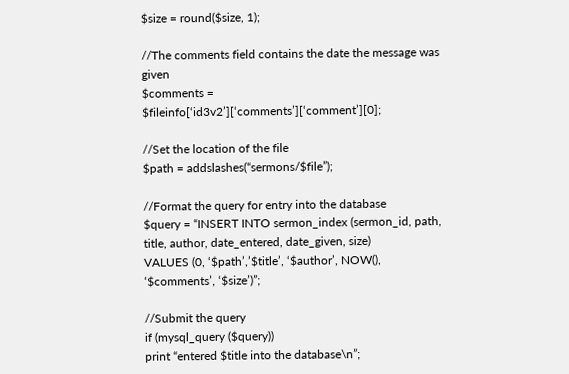$size = round($size, 1);

//The comments field contains the date the message was given
$comments = $fileinfo[‘id3v2’][‘comments’][‘comment’][0];

//Set the location of the file
$path = addslashes(“sermons/$file”);

//Format the query for entry into the database
$query = “INSERT INTO sermon_index (sermon_id, path, title, author, date_entered, date_given, size)
VALUES (0, ‘$path’,’$title’, ‘$author’, NOW(), ‘$comments’, ‘$size’)”;

//Submit the query
if (mysql_query ($query))
print “entered $title into the database\n”;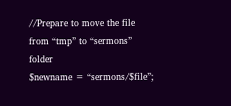//Prepare to move the file from “tmp” to “sermons” folder
$newname = “sermons/$file”;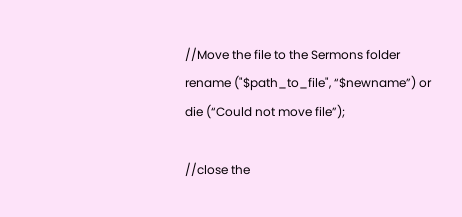//Move the file to the Sermons folder
rename ("$path_to_file", “$newname”) or die (“Could not move file”);

//close the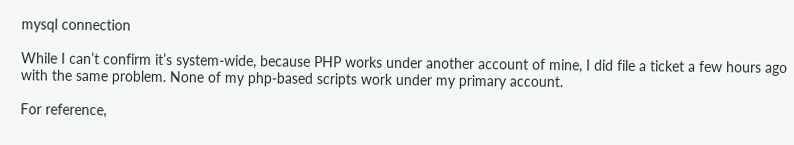mysql connection

While I can’t confirm it’s system-wide, because PHP works under another account of mine, I did file a ticket a few hours ago with the same problem. None of my php-based scripts work under my primary account.

For reference,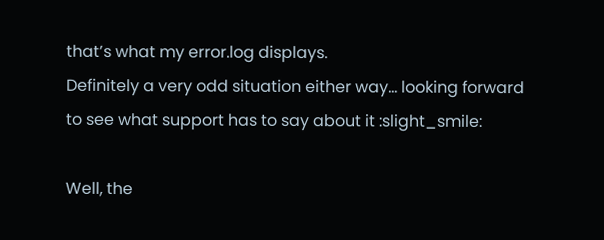that’s what my error.log displays.
Definitely a very odd situation either way… looking forward to see what support has to say about it :slight_smile:

Well, the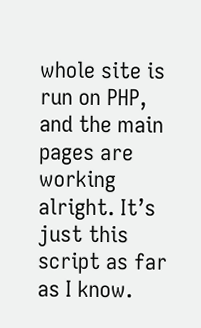whole site is run on PHP, and the main pages are working alright. It’s just this script as far as I know.